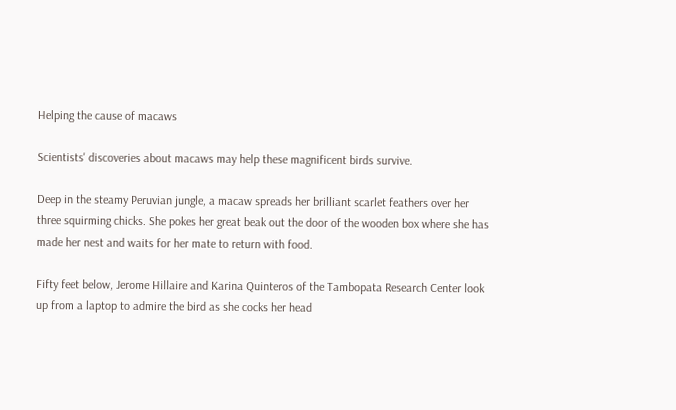Helping the cause of macaws

Scientists' discoveries about macaws may help these magnificent birds survive.

Deep in the steamy Peruvian jungle, a macaw spreads her brilliant scarlet feathers over her three squirming chicks. She pokes her great beak out the door of the wooden box where she has made her nest and waits for her mate to return with food.

Fifty feet below, Jerome Hillaire and Karina Quinteros of the Tambopata Research Center look up from a laptop to admire the bird as she cocks her head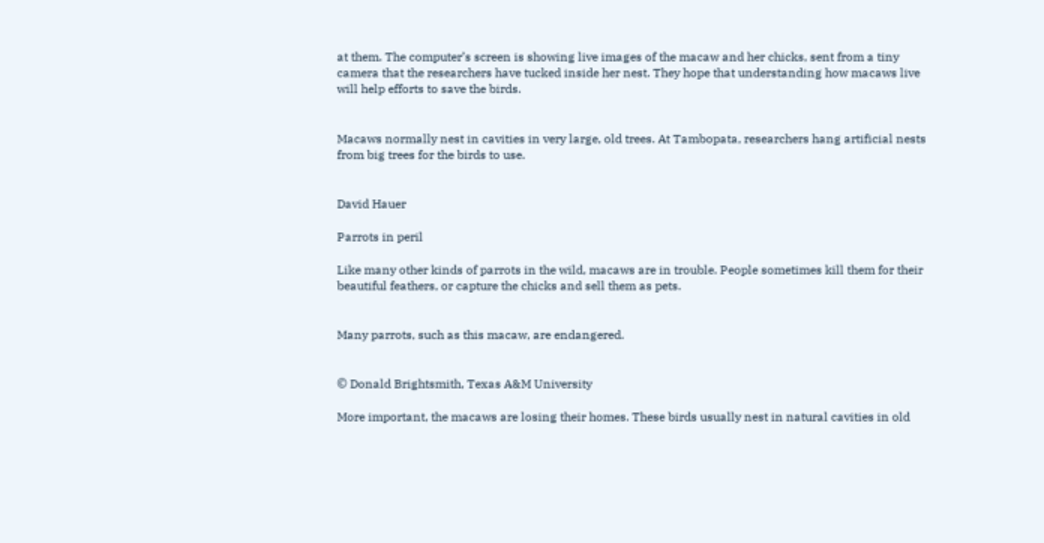at them. The computer’s screen is showing live images of the macaw and her chicks, sent from a tiny camera that the researchers have tucked inside her nest. They hope that understanding how macaws live will help efforts to save the birds.


Macaws normally nest in cavities in very large, old trees. At Tambopata, researchers hang artificial nests from big trees for the birds to use.


David Hauer

Parrots in peril

Like many other kinds of parrots in the wild, macaws are in trouble. People sometimes kill them for their beautiful feathers, or capture the chicks and sell them as pets.


Many parrots, such as this macaw, are endangered.


© Donald Brightsmith, Texas A&M University

More important, the macaws are losing their homes. These birds usually nest in natural cavities in old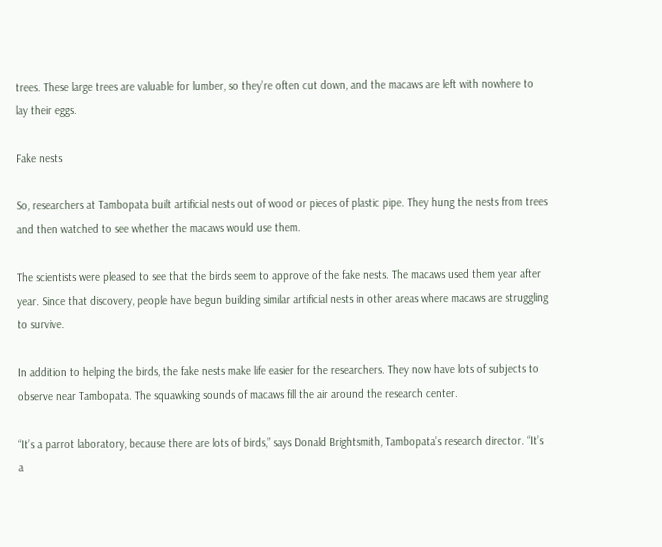trees. These large trees are valuable for lumber, so they’re often cut down, and the macaws are left with nowhere to lay their eggs.

Fake nests

So, researchers at Tambopata built artificial nests out of wood or pieces of plastic pipe. They hung the nests from trees and then watched to see whether the macaws would use them.

The scientists were pleased to see that the birds seem to approve of the fake nests. The macaws used them year after year. Since that discovery, people have begun building similar artificial nests in other areas where macaws are struggling to survive.

In addition to helping the birds, the fake nests make life easier for the researchers. They now have lots of subjects to observe near Tambopata. The squawking sounds of macaws fill the air around the research center.

“It’s a parrot laboratory, because there are lots of birds,” says Donald Brightsmith, Tambopata’s research director. “It’s a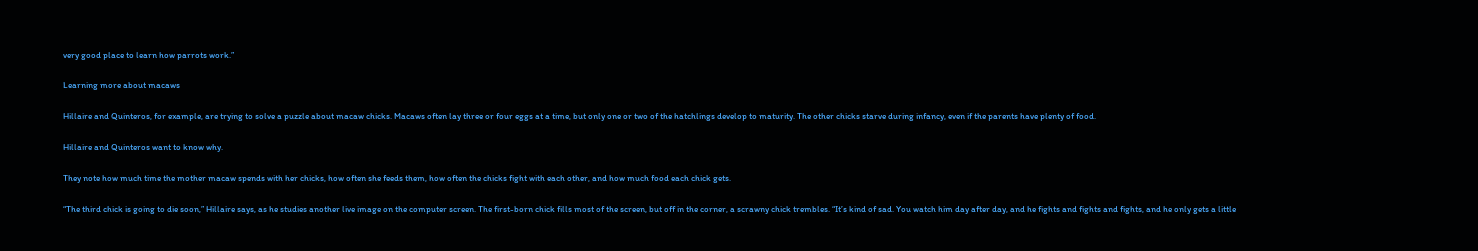very good place to learn how parrots work.”

Learning more about macaws

Hillaire and Quinteros, for example, are trying to solve a puzzle about macaw chicks. Macaws often lay three or four eggs at a time, but only one or two of the hatchlings develop to maturity. The other chicks starve during infancy, even if the parents have plenty of food.

Hillaire and Quinteros want to know why.

They note how much time the mother macaw spends with her chicks, how often she feeds them, how often the chicks fight with each other, and how much food each chick gets.

“The third chick is going to die soon,” Hillaire says, as he studies another live image on the computer screen. The first-born chick fills most of the screen, but off in the corner, a scrawny chick trembles. “It’s kind of sad. You watch him day after day, and he fights and fights and fights, and he only gets a little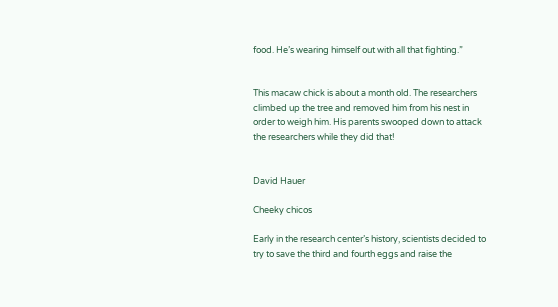food. He’s wearing himself out with all that fighting.”


This macaw chick is about a month old. The researchers climbed up the tree and removed him from his nest in order to weigh him. His parents swooped down to attack the researchers while they did that!


David Hauer

Cheeky chicos

Early in the research center’s history, scientists decided to try to save the third and fourth eggs and raise the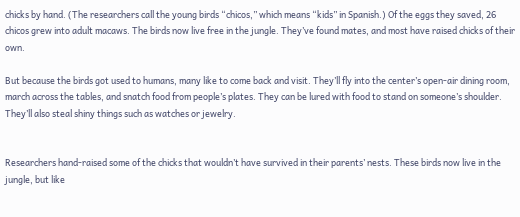chicks by hand. (The researchers call the young birds “chicos,” which means “kids” in Spanish.) Of the eggs they saved, 26 chicos grew into adult macaws. The birds now live free in the jungle. They’ve found mates, and most have raised chicks of their own.

But because the birds got used to humans, many like to come back and visit. They’ll fly into the center’s open-air dining room, march across the tables, and snatch food from people’s plates. They can be lured with food to stand on someone’s shoulder. They’ll also steal shiny things such as watches or jewelry.


Researchers hand-raised some of the chicks that wouldn’t have survived in their parents’ nests. These birds now live in the jungle, but like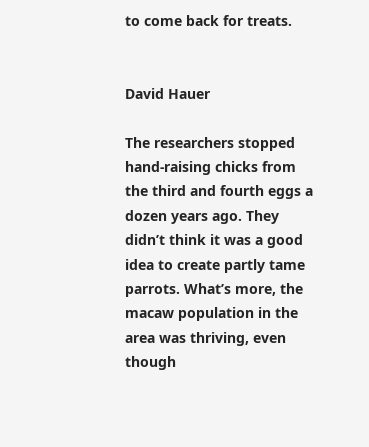to come back for treats.


David Hauer

The researchers stopped hand-raising chicks from the third and fourth eggs a dozen years ago. They didn’t think it was a good idea to create partly tame parrots. What’s more, the macaw population in the area was thriving, even though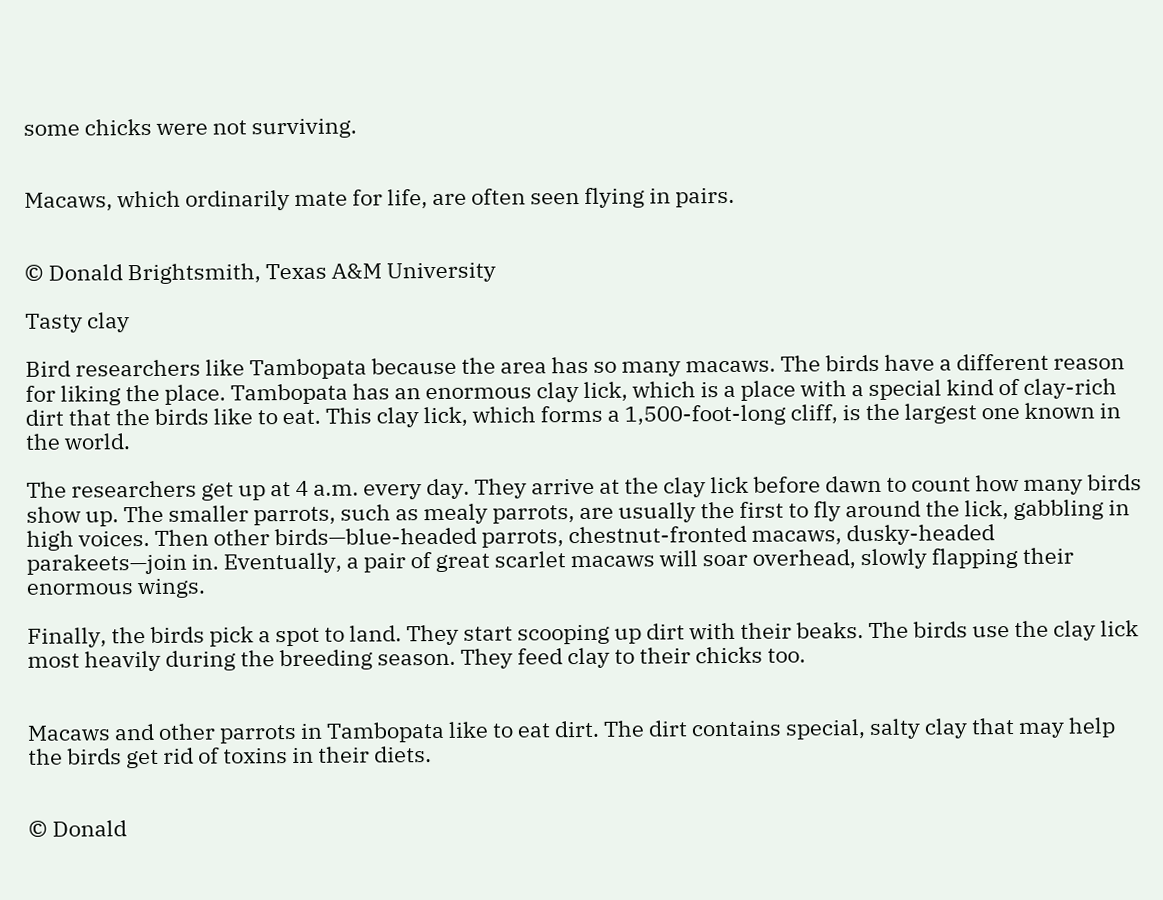some chicks were not surviving.


Macaws, which ordinarily mate for life, are often seen flying in pairs.


© Donald Brightsmith, Texas A&M University

Tasty clay

Bird researchers like Tambopata because the area has so many macaws. The birds have a different reason for liking the place. Tambopata has an enormous clay lick, which is a place with a special kind of clay-rich dirt that the birds like to eat. This clay lick, which forms a 1,500-foot-long cliff, is the largest one known in the world.

The researchers get up at 4 a.m. every day. They arrive at the clay lick before dawn to count how many birds show up. The smaller parrots, such as mealy parrots, are usually the first to fly around the lick, gabbling in high voices. Then other birds—blue-headed parrots, chestnut-fronted macaws, dusky-headed parakeets—join in. Eventually, a pair of great scarlet macaws will soar overhead, slowly flapping their enormous wings.

Finally, the birds pick a spot to land. They start scooping up dirt with their beaks. The birds use the clay lick most heavily during the breeding season. They feed clay to their chicks too.


Macaws and other parrots in Tambopata like to eat dirt. The dirt contains special, salty clay that may help the birds get rid of toxins in their diets.


© Donald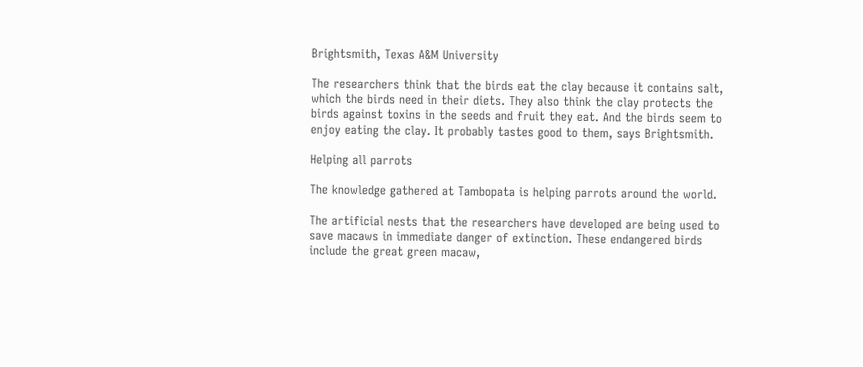Brightsmith, Texas A&M University

The researchers think that the birds eat the clay because it contains salt, which the birds need in their diets. They also think the clay protects the birds against toxins in the seeds and fruit they eat. And the birds seem to enjoy eating the clay. It probably tastes good to them, says Brightsmith.

Helping all parrots

The knowledge gathered at Tambopata is helping parrots around the world.

The artificial nests that the researchers have developed are being used to save macaws in immediate danger of extinction. These endangered birds include the great green macaw,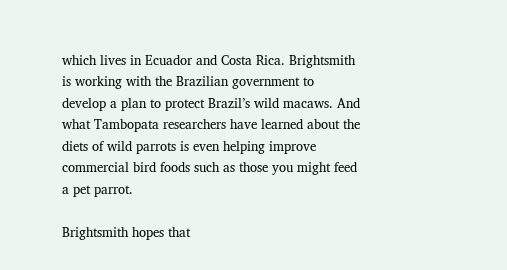which lives in Ecuador and Costa Rica. Brightsmith is working with the Brazilian government to develop a plan to protect Brazil’s wild macaws. And what Tambopata researchers have learned about the diets of wild parrots is even helping improve commercial bird foods such as those you might feed a pet parrot.

Brightsmith hopes that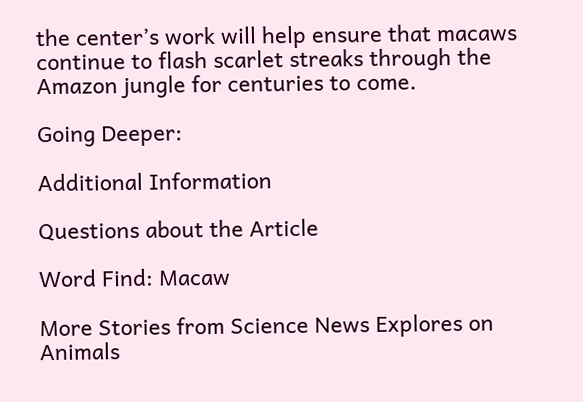the center’s work will help ensure that macaws continue to flash scarlet streaks through the Amazon jungle for centuries to come.

Going Deeper:

Additional Information

Questions about the Article

Word Find: Macaw

More Stories from Science News Explores on Animals